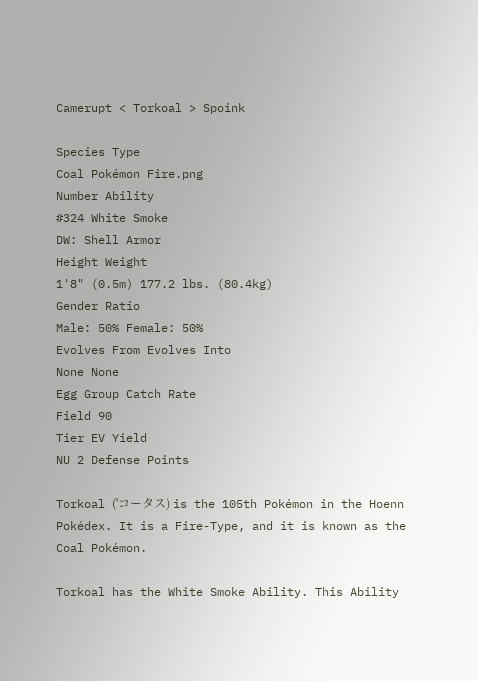Camerupt < Torkoal > Spoink

Species Type
Coal Pokémon Fire.png
Number Ability
#324 White Smoke
DW: Shell Armor
Height Weight
1'8" (0.5m) 177.2 lbs. (80.4kg)
Gender Ratio
Male: 50% Female: 50%
Evolves From Evolves Into
None None
Egg Group Catch Rate
Field 90
Tier EV Yield
NU 2 Defense Points

Torkoal ('コータス) is the 105th Pokémon in the Hoenn Pokédex. It is a Fire-Type, and it is known as the Coal Pokémon.

Torkoal has the White Smoke Ability. This Ability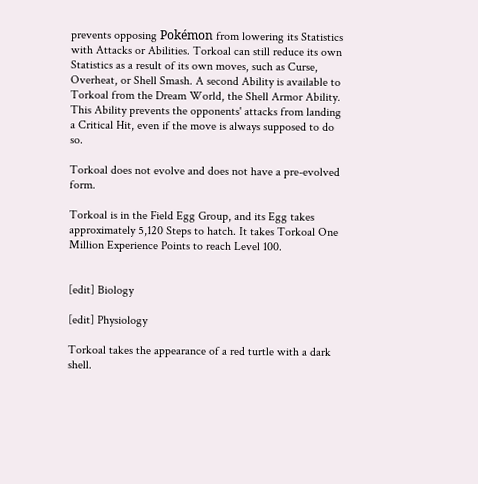prevents opposing Pokémon from lowering its Statistics with Attacks or Abilities. Torkoal can still reduce its own Statistics as a result of its own moves, such as Curse, Overheat, or Shell Smash. A second Ability is available to Torkoal from the Dream World, the Shell Armor Ability. This Ability prevents the opponents' attacks from landing a Critical Hit, even if the move is always supposed to do so.

Torkoal does not evolve and does not have a pre-evolved form.

Torkoal is in the Field Egg Group, and its Egg takes approximately 5,120 Steps to hatch. It takes Torkoal One Million Experience Points to reach Level 100.


[edit] Biology

[edit] Physiology

Torkoal takes the appearance of a red turtle with a dark shell.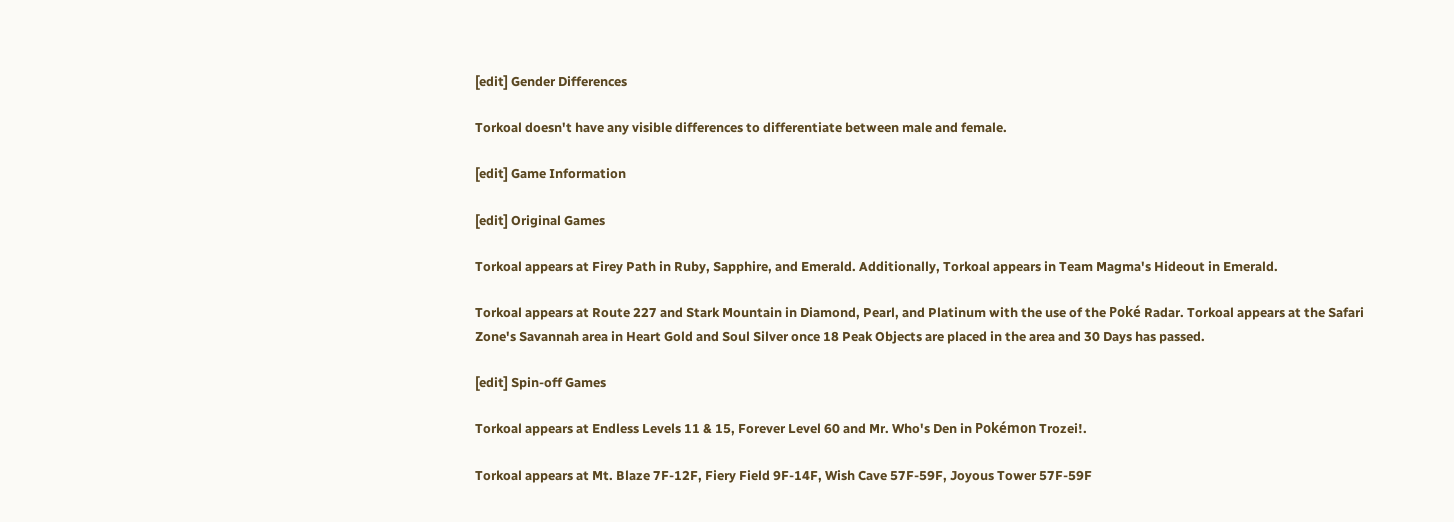[edit] Gender Differences

Torkoal doesn't have any visible differences to differentiate between male and female.

[edit] Game Information

[edit] Original Games

Torkoal appears at Firey Path in Ruby, Sapphire, and Emerald. Additionally, Torkoal appears in Team Magma's Hideout in Emerald.

Torkoal appears at Route 227 and Stark Mountain in Diamond, Pearl, and Platinum with the use of the Poké Radar. Torkoal appears at the Safari Zone's Savannah area in Heart Gold and Soul Silver once 18 Peak Objects are placed in the area and 30 Days has passed.

[edit] Spin-off Games

Torkoal appears at Endless Levels 11 & 15, Forever Level 60 and Mr. Who's Den in Pokémon Trozei!.

Torkoal appears at Mt. Blaze 7F-12F, Fiery Field 9F-14F, Wish Cave 57F-59F, Joyous Tower 57F-59F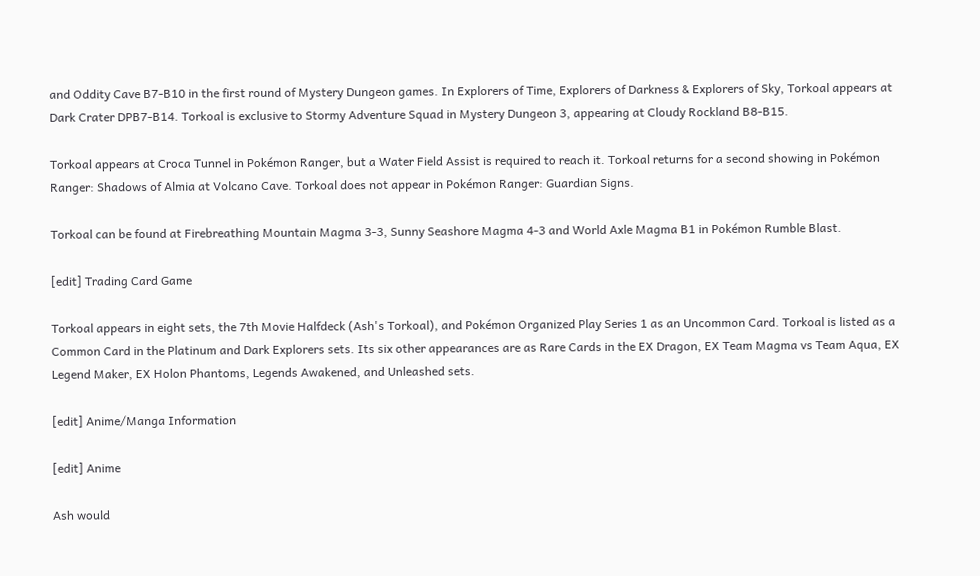and Oddity Cave B7-B10 in the first round of Mystery Dungeon games. In Explorers of Time, Explorers of Darkness & Explorers of Sky, Torkoal appears at Dark Crater DPB7-B14. Torkoal is exclusive to Stormy Adventure Squad in Mystery Dungeon 3, appearing at Cloudy Rockland B8-B15.

Torkoal appears at Croca Tunnel in Pokémon Ranger, but a Water Field Assist is required to reach it. Torkoal returns for a second showing in Pokémon Ranger: Shadows of Almia at Volcano Cave. Torkoal does not appear in Pokémon Ranger: Guardian Signs.

Torkoal can be found at Firebreathing Mountain Magma 3-3, Sunny Seashore Magma 4-3 and World Axle Magma B1 in Pokémon Rumble Blast.

[edit] Trading Card Game

Torkoal appears in eight sets, the 7th Movie Halfdeck (Ash's Torkoal), and Pokémon Organized Play Series 1 as an Uncommon Card. Torkoal is listed as a Common Card in the Platinum and Dark Explorers sets. Its six other appearances are as Rare Cards in the EX Dragon, EX Team Magma vs Team Aqua, EX Legend Maker, EX Holon Phantoms, Legends Awakened, and Unleashed sets.

[edit] Anime/Manga Information

[edit] Anime

Ash would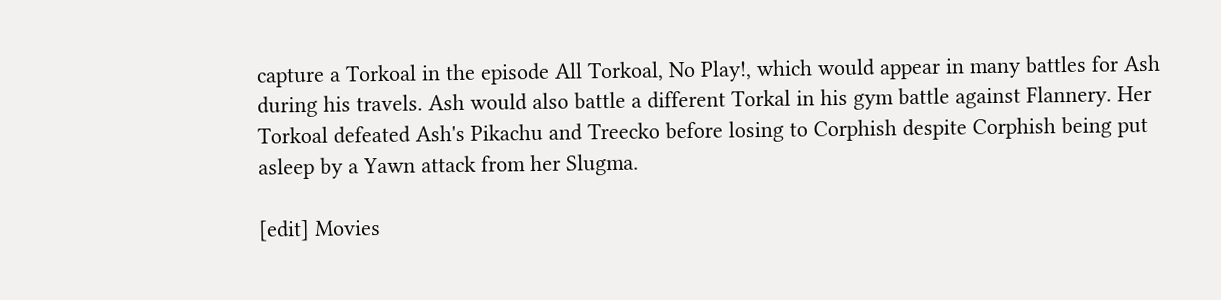capture a Torkoal in the episode All Torkoal, No Play!, which would appear in many battles for Ash during his travels. Ash would also battle a different Torkal in his gym battle against Flannery. Her Torkoal defeated Ash's Pikachu and Treecko before losing to Corphish despite Corphish being put asleep by a Yawn attack from her Slugma.

[edit] Movies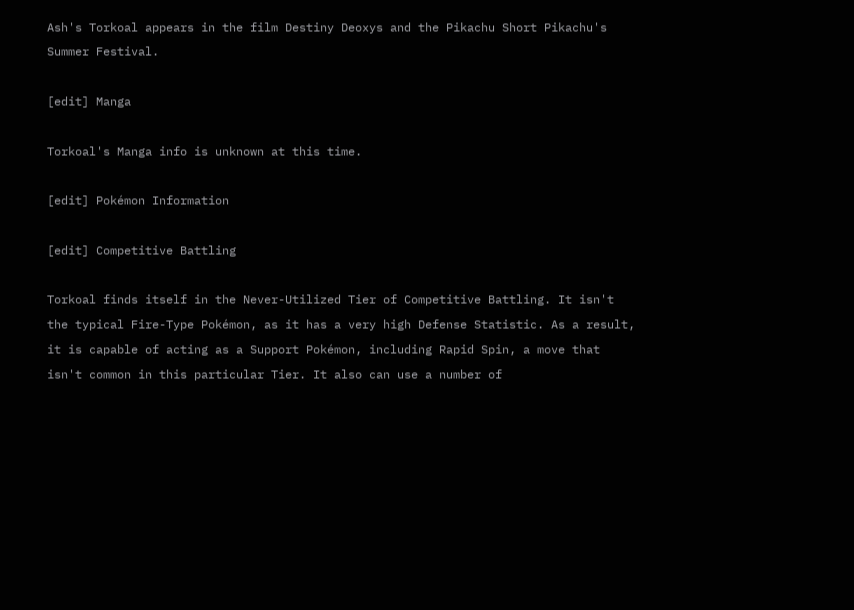Ash's Torkoal appears in the film Destiny Deoxys and the Pikachu Short Pikachu's Summer Festival.

[edit] Manga

Torkoal's Manga info is unknown at this time.

[edit] Pokémon Information

[edit] Competitive Battling

Torkoal finds itself in the Never-Utilized Tier of Competitive Battling. It isn't the typical Fire-Type Pokémon, as it has a very high Defense Statistic. As a result, it is capable of acting as a Support Pokémon, including Rapid Spin, a move that isn't common in this particular Tier. It also can use a number of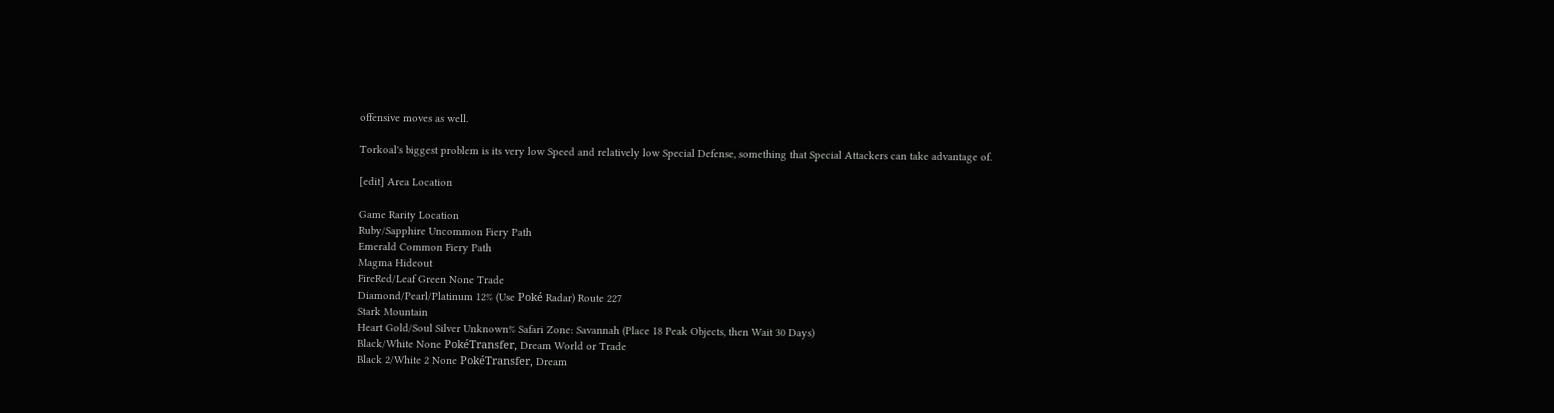offensive moves as well.

Torkoal's biggest problem is its very low Speed and relatively low Special Defense, something that Special Attackers can take advantage of.

[edit] Area Location

Game Rarity Location
Ruby/Sapphire Uncommon Fiery Path
Emerald Common Fiery Path
Magma Hideout
FireRed/Leaf Green None Trade
Diamond/Pearl/Platinum 12% (Use Poké Radar) Route 227
Stark Mountain
Heart Gold/Soul Silver Unknown% Safari Zone: Savannah (Place 18 Peak Objects, then Wait 30 Days)
Black/White None PokéTransfer, Dream World or Trade
Black 2/White 2 None PokéTransfer, Dream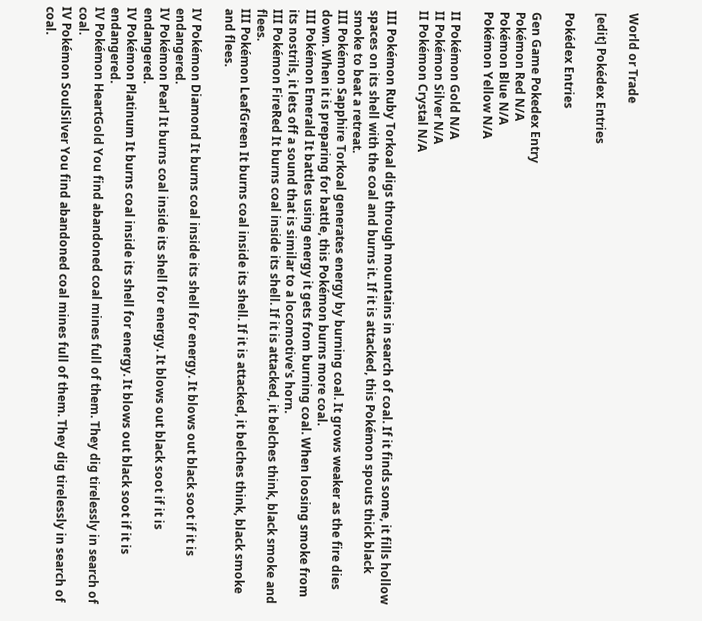World or Trade

[edit] Pokédex Entries

Pokédex Entries

Gen Game Pokedex Entry
Pokémon Red N/A
Pokémon Blue N/A
Pokémon Yellow N/A

II Pokémon Gold N/A
II Pokémon Silver N/A
II Pokémon Crystal N/A

III Pokémon Ruby Torkoal digs through mountains in search of coal. If it finds some, it fills hollow spaces on its shell with the coal and burns it. If it is attacked, this Pokémon spouts thick black smoke to beat a retreat.
III Pokémon Sapphire Torkoal generates energy by burning coal. It grows weaker as the fire dies down. When it is preparing for battle, this Pokémon burns more coal.
III Pokémon Emerald It battles using energy it gets from burning coal. When loosing smoke from its nostrils, it lets off a sound that is similar to a locomotive's horn.
III Pokémon FireRed It burns coal inside its shell. If it is attacked, it belches think, black smoke and flees.
III Pokémon LeafGreen It burns coal inside its shell. If it is attacked, it belches think, black smoke and flees.

IV Pokémon Diamond It burns coal inside its shell for energy. It blows out black soot if it is endangered.
IV Pokémon Pearl It burns coal inside its shell for energy. It blows out black soot if it is endangered.
IV Pokémon Platinum It burns coal inside its shell for energy. It blows out black soot if it is endangered.
IV Pokémon HeartGold You find abandoned coal mines full of them. They dig tirelessly in search of coal.
IV Pokémon SoulSilver You find abandoned coal mines full of them. They dig tirelessly in search of coal.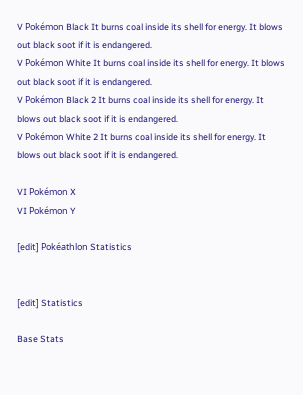V Pokémon Black It burns coal inside its shell for energy. It blows out black soot if it is endangered.
V Pokémon White It burns coal inside its shell for energy. It blows out black soot if it is endangered.
V Pokémon Black 2 It burns coal inside its shell for energy. It blows out black soot if it is endangered.
V Pokémon White 2 It burns coal inside its shell for energy. It blows out black soot if it is endangered.

VI Pokémon X
VI Pokémon Y

[edit] Pokéathlon Statistics


[edit] Statistics

Base Stats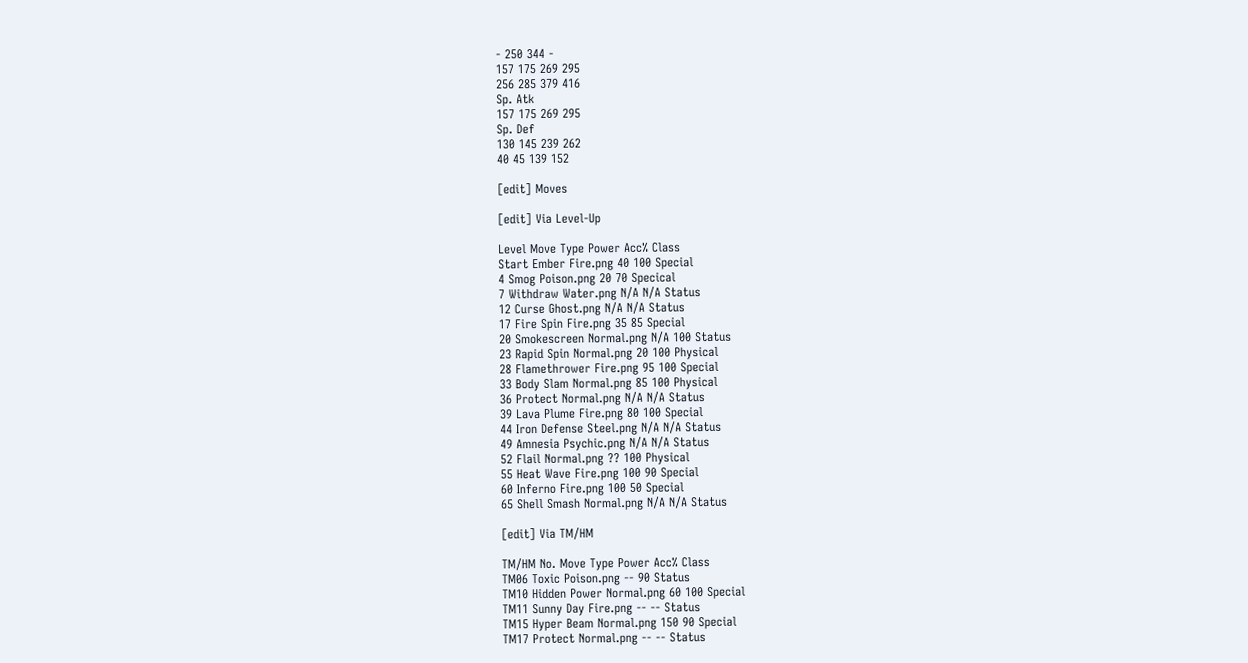- 250 344 -
157 175 269 295
256 285 379 416
Sp. Atk
157 175 269 295
Sp. Def
130 145 239 262
40 45 139 152

[edit] Moves

[edit] Via Level-Up

Level Move Type Power Acc% Class
Start Ember Fire.png 40 100 Special
4 Smog Poison.png 20 70 Specical
7 Withdraw Water.png N/A N/A Status
12 Curse Ghost.png N/A N/A Status
17 Fire Spin Fire.png 35 85 Special
20 Smokescreen Normal.png N/A 100 Status
23 Rapid Spin Normal.png 20 100 Physical
28 Flamethrower Fire.png 95 100 Special
33 Body Slam Normal.png 85 100 Physical
36 Protect Normal.png N/A N/A Status
39 Lava Plume Fire.png 80 100 Special
44 Iron Defense Steel.png N/A N/A Status
49 Amnesia Psychic.png N/A N/A Status
52 Flail Normal.png ?? 100 Physical
55 Heat Wave Fire.png 100 90 Special
60 Inferno Fire.png 100 50 Special
65 Shell Smash Normal.png N/A N/A Status

[edit] Via TM/HM

TM/HM No. Move Type Power Acc% Class
TM06 Toxic Poison.png -- 90 Status
TM10 Hidden Power Normal.png 60 100 Special
TM11 Sunny Day Fire.png -- -- Status
TM15 Hyper Beam Normal.png 150 90 Special
TM17 Protect Normal.png -- -- Status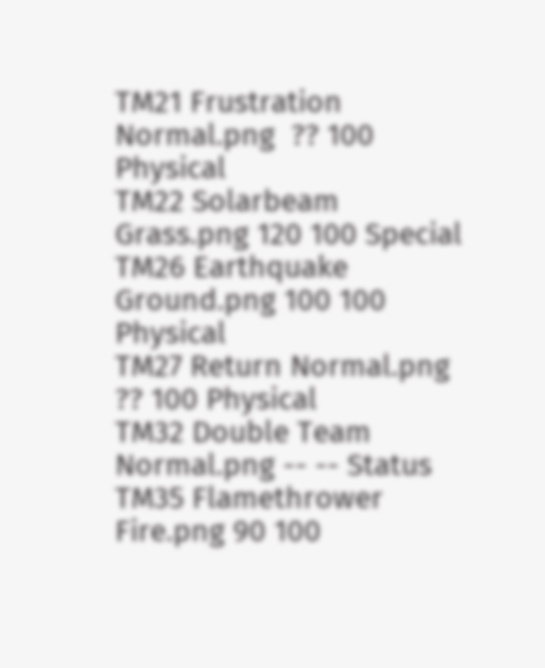TM21 Frustration Normal.png  ?? 100 Physical
TM22 Solarbeam Grass.png 120 100 Special
TM26 Earthquake Ground.png 100 100 Physical
TM27 Return Normal.png  ?? 100 Physical
TM32 Double Team Normal.png -- -- Status
TM35 Flamethrower Fire.png 90 100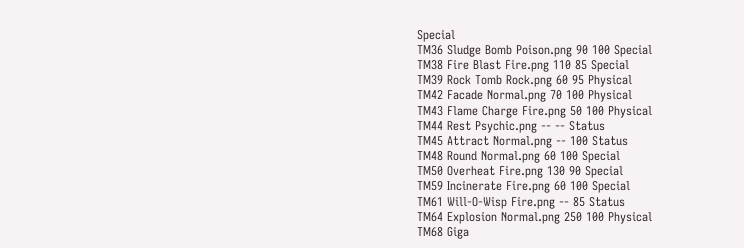Special
TM36 Sludge Bomb Poison.png 90 100 Special
TM38 Fire Blast Fire.png 110 85 Special
TM39 Rock Tomb Rock.png 60 95 Physical
TM42 Facade Normal.png 70 100 Physical
TM43 Flame Charge Fire.png 50 100 Physical
TM44 Rest Psychic.png -- -- Status
TM45 Attract Normal.png -- 100 Status
TM48 Round Normal.png 60 100 Special
TM50 Overheat Fire.png 130 90 Special
TM59 Incinerate Fire.png 60 100 Special
TM61 Will-O-Wisp Fire.png -- 85 Status
TM64 Explosion Normal.png 250 100 Physical
TM68 Giga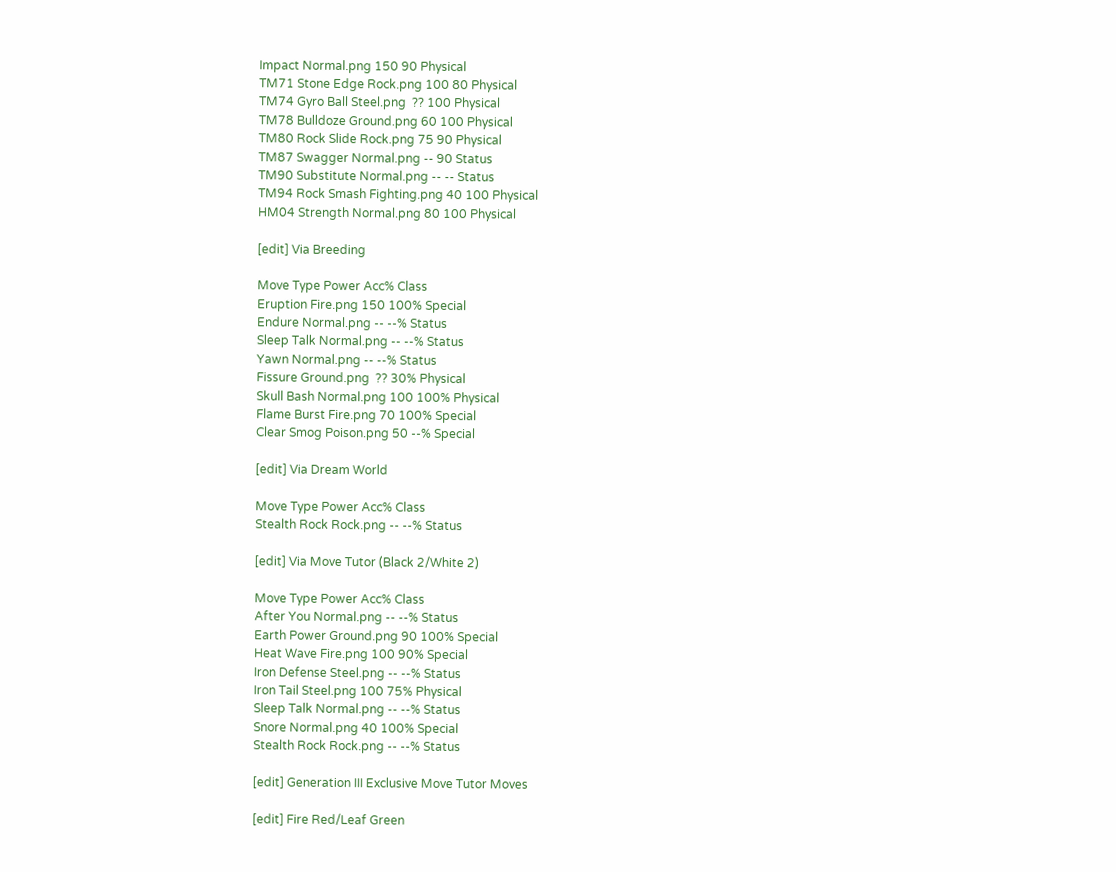Impact Normal.png 150 90 Physical
TM71 Stone Edge Rock.png 100 80 Physical
TM74 Gyro Ball Steel.png  ?? 100 Physical
TM78 Bulldoze Ground.png 60 100 Physical
TM80 Rock Slide Rock.png 75 90 Physical
TM87 Swagger Normal.png -- 90 Status
TM90 Substitute Normal.png -- -- Status
TM94 Rock Smash Fighting.png 40 100 Physical
HM04 Strength Normal.png 80 100 Physical

[edit] Via Breeding

Move Type Power Acc% Class
Eruption Fire.png 150 100% Special
Endure Normal.png -- --% Status
Sleep Talk Normal.png -- --% Status
Yawn Normal.png -- --% Status
Fissure Ground.png  ?? 30% Physical
Skull Bash Normal.png 100 100% Physical
Flame Burst Fire.png 70 100% Special
Clear Smog Poison.png 50 --% Special

[edit] Via Dream World

Move Type Power Acc% Class
Stealth Rock Rock.png -- --% Status

[edit] Via Move Tutor (Black 2/White 2)

Move Type Power Acc% Class
After You Normal.png -- --% Status
Earth Power Ground.png 90 100% Special
Heat Wave Fire.png 100 90% Special
Iron Defense Steel.png -- --% Status
Iron Tail Steel.png 100 75% Physical
Sleep Talk Normal.png -- --% Status
Snore Normal.png 40 100% Special
Stealth Rock Rock.png -- --% Status

[edit] Generation III Exclusive Move Tutor Moves

[edit] Fire Red/Leaf Green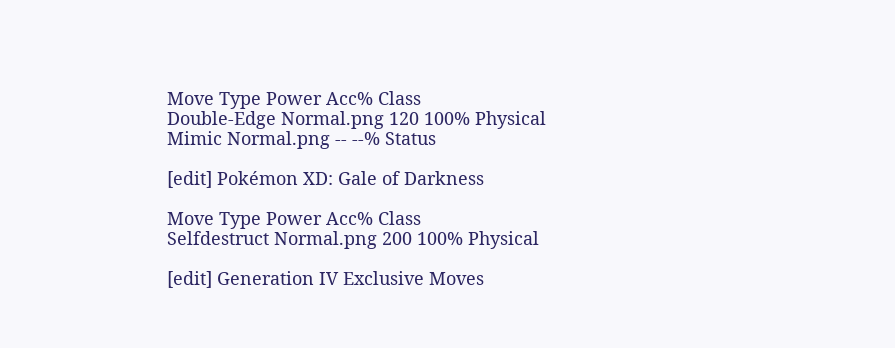Move Type Power Acc% Class
Double-Edge Normal.png 120 100% Physical
Mimic Normal.png -- --% Status

[edit] Pokémon XD: Gale of Darkness

Move Type Power Acc% Class
Selfdestruct Normal.png 200 100% Physical

[edit] Generation IV Exclusive Moves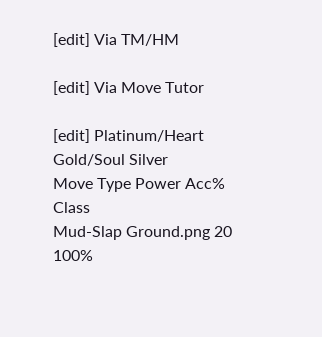[edit] Via TM/HM

[edit] Via Move Tutor

[edit] Platinum/Heart Gold/Soul Silver
Move Type Power Acc% Class
Mud-Slap Ground.png 20 100%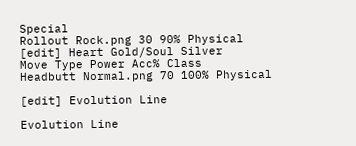Special
Rollout Rock.png 30 90% Physical
[edit] Heart Gold/Soul Silver
Move Type Power Acc% Class
Headbutt Normal.png 70 100% Physical

[edit] Evolution Line

Evolution Line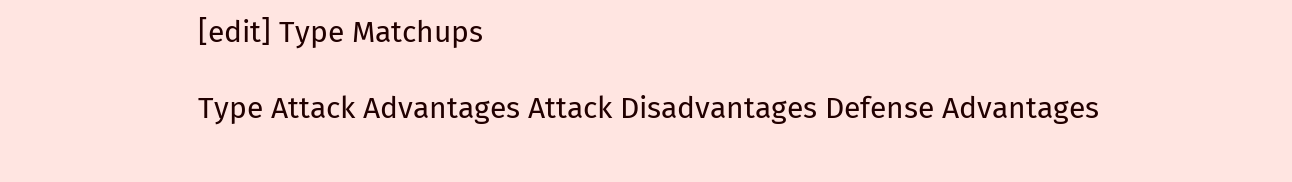[edit] Type Matchups

Type Attack Advantages Attack Disadvantages Defense Advantages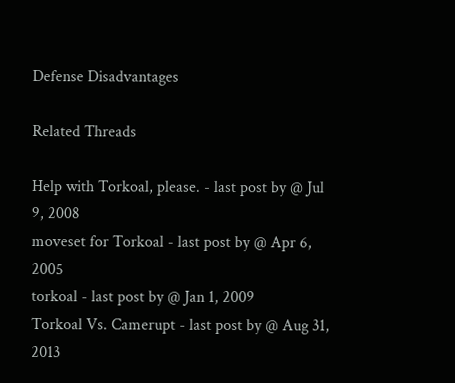Defense Disadvantages

Related Threads

Help with Torkoal, please. - last post by @ Jul 9, 2008
moveset for Torkoal - last post by @ Apr 6, 2005
torkoal - last post by @ Jan 1, 2009
Torkoal Vs. Camerupt - last post by @ Aug 31, 2013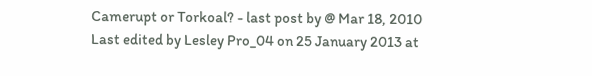Camerupt or Torkoal? - last post by @ Mar 18, 2010
Last edited by Lesley Pro_04 on 25 January 2013 at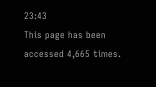23:43
This page has been accessed 4,665 times.